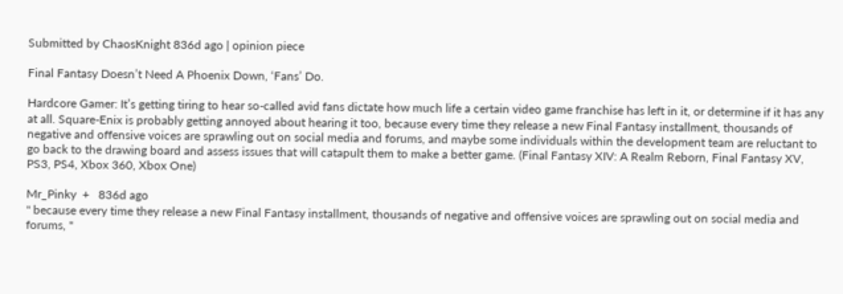Submitted by ChaosKnight 836d ago | opinion piece

Final Fantasy Doesn’t Need A Phoenix Down, ‘Fans’ Do.

Hardcore Gamer: It’s getting tiring to hear so-called avid fans dictate how much life a certain video game franchise has left in it, or determine if it has any at all. Square-Enix is probably getting annoyed about hearing it too, because every time they release a new Final Fantasy installment, thousands of negative and offensive voices are sprawling out on social media and forums, and maybe some individuals within the development team are reluctant to go back to the drawing board and assess issues that will catapult them to make a better game. (Final Fantasy XIV: A Realm Reborn, Final Fantasy XV, PS3, PS4, Xbox 360, Xbox One)

Mr_Pinky  +   836d ago
" because every time they release a new Final Fantasy installment, thousands of negative and offensive voices are sprawling out on social media and forums, "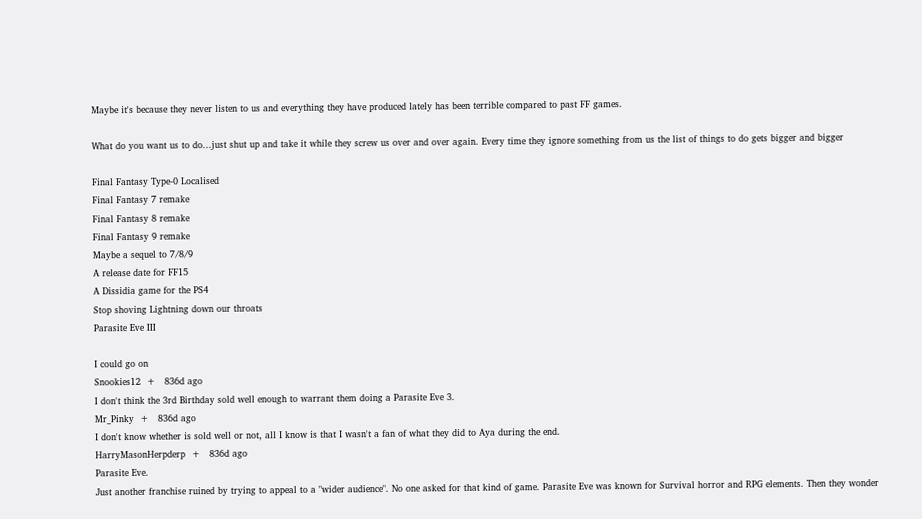Maybe it's because they never listen to us and everything they have produced lately has been terrible compared to past FF games.

What do you want us to do...just shut up and take it while they screw us over and over again. Every time they ignore something from us the list of things to do gets bigger and bigger

Final Fantasy Type-0 Localised
Final Fantasy 7 remake
Final Fantasy 8 remake
Final Fantasy 9 remake
Maybe a sequel to 7/8/9
A release date for FF15
A Dissidia game for the PS4
Stop shoving Lightning down our throats
Parasite Eve III

I could go on
Snookies12  +   836d ago
I don't think the 3rd Birthday sold well enough to warrant them doing a Parasite Eve 3.
Mr_Pinky  +   836d ago
I don't know whether is sold well or not, all I know is that I wasn't a fan of what they did to Aya during the end.
HarryMasonHerpderp  +   836d ago
Parasite Eve.
Just another franchise ruined by trying to appeal to a "wider audience". No one asked for that kind of game. Parasite Eve was known for Survival horror and RPG elements. Then they wonder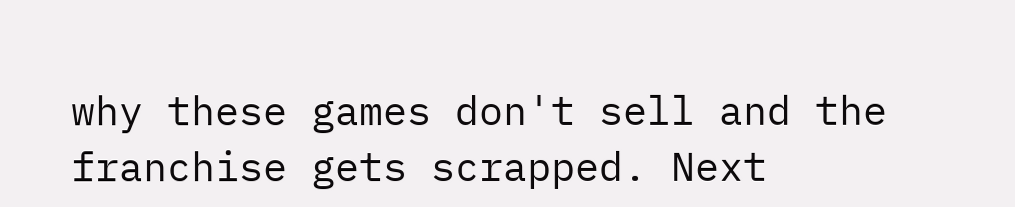why these games don't sell and the franchise gets scrapped. Next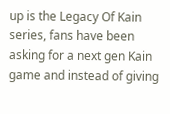up is the Legacy Of Kain series, fans have been asking for a next gen Kain game and instead of giving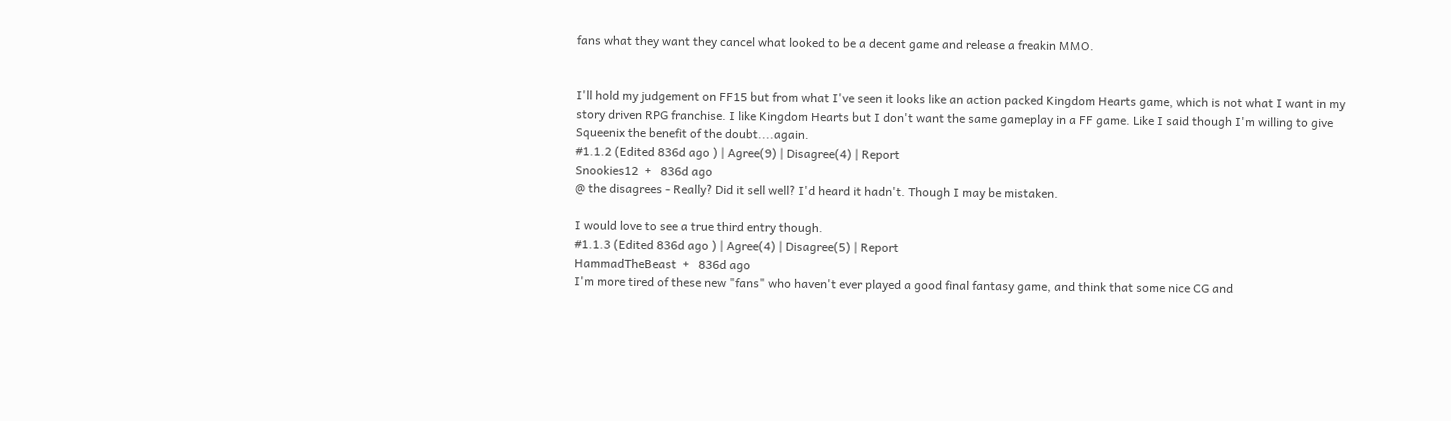fans what they want they cancel what looked to be a decent game and release a freakin MMO.


I'll hold my judgement on FF15 but from what I've seen it looks like an action packed Kingdom Hearts game, which is not what I want in my story driven RPG franchise. I like Kingdom Hearts but I don't want the same gameplay in a FF game. Like I said though I'm willing to give Squeenix the benefit of the doubt....again.
#1.1.2 (Edited 836d ago ) | Agree(9) | Disagree(4) | Report
Snookies12  +   836d ago
@ the disagrees - Really? Did it sell well? I'd heard it hadn't. Though I may be mistaken.

I would love to see a true third entry though.
#1.1.3 (Edited 836d ago ) | Agree(4) | Disagree(5) | Report
HammadTheBeast  +   836d ago
I'm more tired of these new "fans" who haven't ever played a good final fantasy game, and think that some nice CG and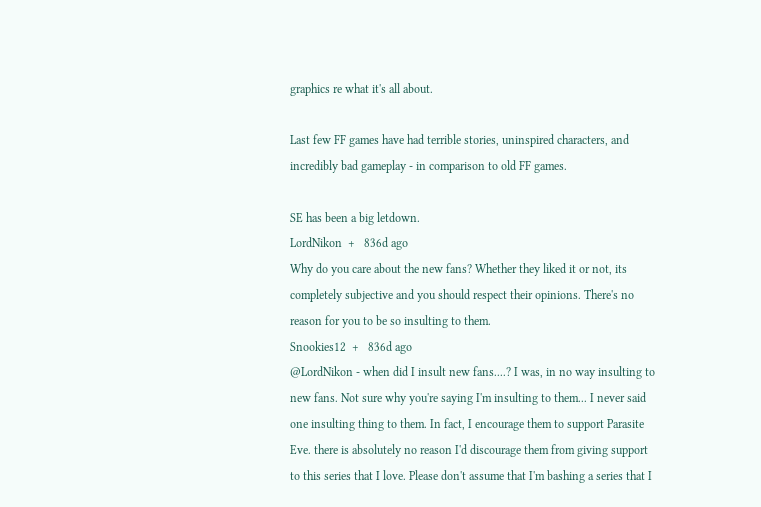graphics re what it's all about.

Last few FF games have had terrible stories, uninspired characters, and incredibly bad gameplay - in comparison to old FF games.

SE has been a big letdown.
LordNikon  +   836d ago
Why do you care about the new fans? Whether they liked it or not, its completely subjective and you should respect their opinions. There's no reason for you to be so insulting to them.
Snookies12  +   836d ago
@LordNikon - when did I insult new fans....? I was, in no way insulting to new fans. Not sure why you're saying I'm insulting to them... I never said one insulting thing to them. In fact, I encourage them to support Parasite Eve. there is absolutely no reason I'd discourage them from giving support to this series that I love. Please don't assume that I'm bashing a series that I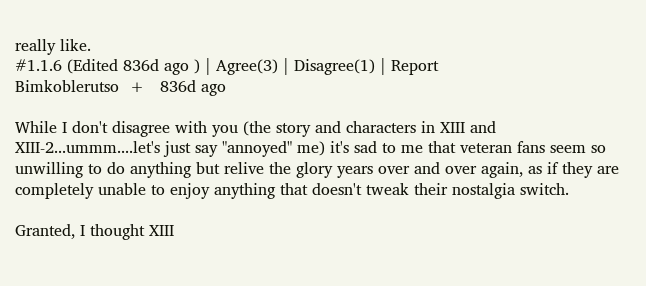really like.
#1.1.6 (Edited 836d ago ) | Agree(3) | Disagree(1) | Report
Bimkoblerutso  +   836d ago

While I don't disagree with you (the story and characters in XIII and XIII-2...ummm....let's just say "annoyed" me) it's sad to me that veteran fans seem so unwilling to do anything but relive the glory years over and over again, as if they are completely unable to enjoy anything that doesn't tweak their nostalgia switch.

Granted, I thought XIII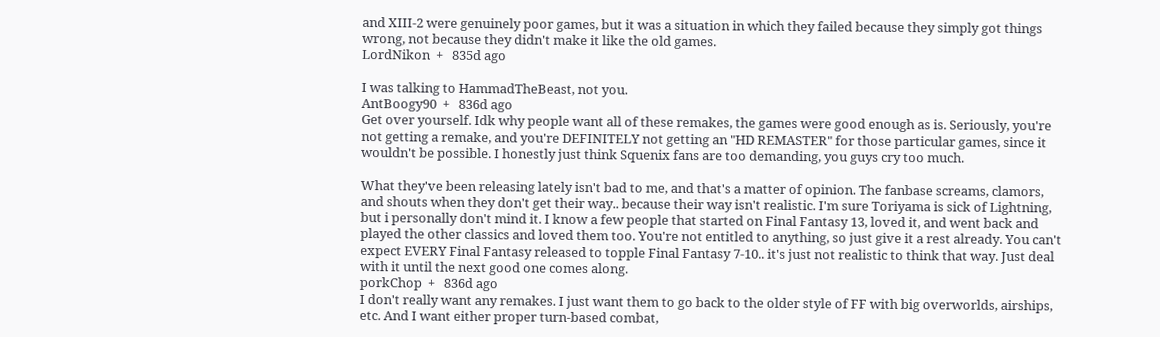and XIII-2 were genuinely poor games, but it was a situation in which they failed because they simply got things wrong, not because they didn't make it like the old games.
LordNikon  +   835d ago

I was talking to HammadTheBeast, not you.
AntBoogy90  +   836d ago
Get over yourself. Idk why people want all of these remakes, the games were good enough as is. Seriously, you're not getting a remake, and you're DEFINITELY not getting an "HD REMASTER" for those particular games, since it wouldn't be possible. I honestly just think Squenix fans are too demanding, you guys cry too much.

What they've been releasing lately isn't bad to me, and that's a matter of opinion. The fanbase screams, clamors, and shouts when they don't get their way.. because their way isn't realistic. I'm sure Toriyama is sick of Lightning, but i personally don't mind it. I know a few people that started on Final Fantasy 13, loved it, and went back and played the other classics and loved them too. You're not entitled to anything, so just give it a rest already. You can't expect EVERY Final Fantasy released to topple Final Fantasy 7-10.. it's just not realistic to think that way. Just deal with it until the next good one comes along.
porkChop  +   836d ago
I don't really want any remakes. I just want them to go back to the older style of FF with big overworlds, airships, etc. And I want either proper turn-based combat,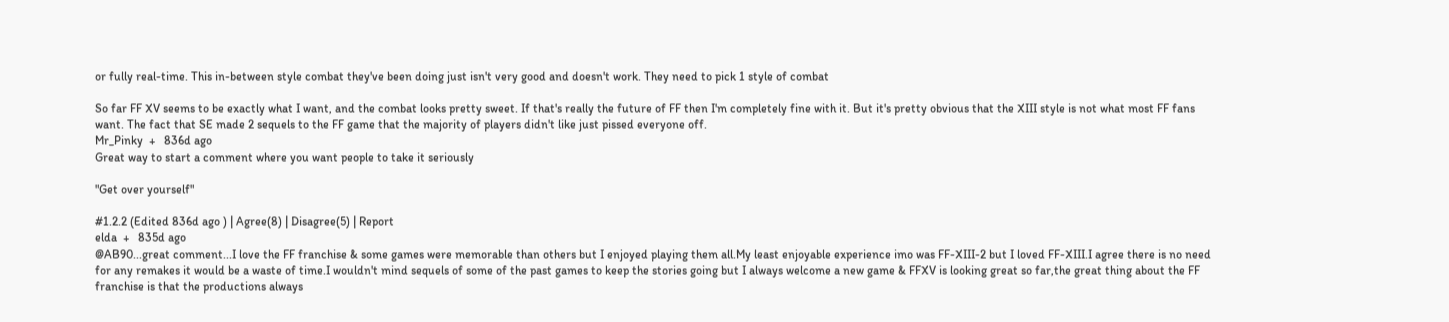or fully real-time. This in-between style combat they've been doing just isn't very good and doesn't work. They need to pick 1 style of combat

So far FF XV seems to be exactly what I want, and the combat looks pretty sweet. If that's really the future of FF then I'm completely fine with it. But it's pretty obvious that the XIII style is not what most FF fans want. The fact that SE made 2 sequels to the FF game that the majority of players didn't like just pissed everyone off.
Mr_Pinky  +   836d ago
Great way to start a comment where you want people to take it seriously

"Get over yourself"

#1.2.2 (Edited 836d ago ) | Agree(8) | Disagree(5) | Report
elda  +   835d ago
@AB90...great comment...I love the FF franchise & some games were memorable than others but I enjoyed playing them all.My least enjoyable experience imo was FF-XIII-2 but I loved FF-XIII.I agree there is no need for any remakes it would be a waste of time.I wouldn't mind sequels of some of the past games to keep the stories going but I always welcome a new game & FFXV is looking great so far,the great thing about the FF franchise is that the productions always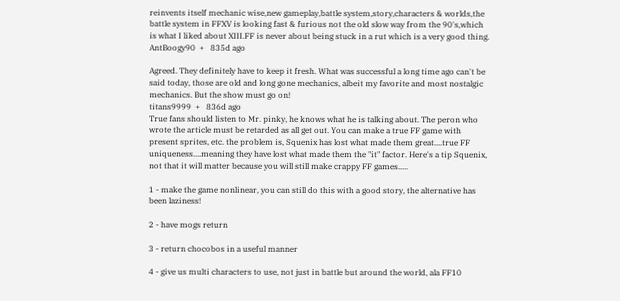reinvents itself mechanic wise,new gameplay,battle system,story,characters & worlds,the battle system in FFXV is looking fast & furious not the old slow way from the 90's,which is what I liked about XIII.FF is never about being stuck in a rut which is a very good thing.
AntBoogy90  +   835d ago

Agreed. They definitely have to keep it fresh. What was successful a long time ago can't be said today, those are old and long gone mechanics, albeit my favorite and most nostalgic mechanics. But the show must go on!
titans9999  +   836d ago
True fans should listen to Mr. pinky, he knows what he is talking about. The peron who wrote the article must be retarded as all get out. You can make a true FF game with present sprites, etc. the problem is, Squenix has lost what made them great....true FF uniqueness....meaning they have lost what made them the "it" factor. Here's a tip Squenix, not that it will matter because you will still make crappy FF games.....

1 - make the game nonlinear, you can still do this with a good story, the alternative has been laziness!

2 - have mogs return

3 - return chocobos in a useful manner

4 - give us multi characters to use, not just in battle but around the world, ala FF10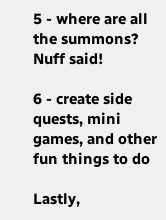5 - where are all the summons? Nuff said!

6 - create side quests, mini games, and other fun things to do

Lastly,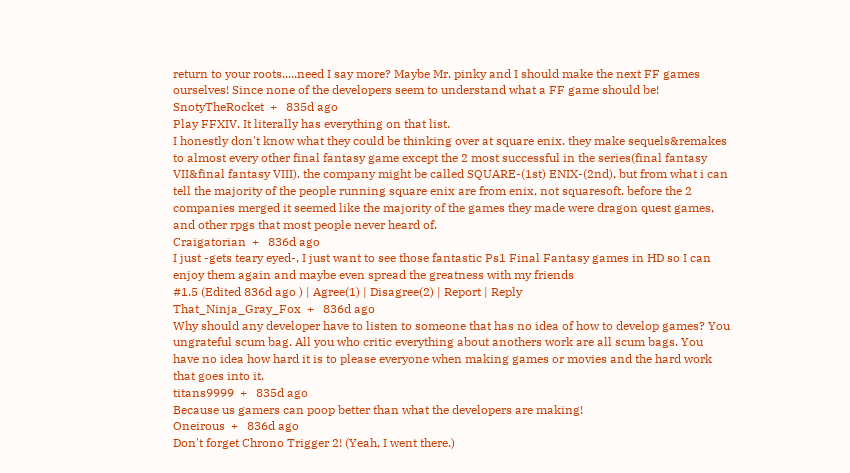return to your roots.....need I say more? Maybe Mr. pinky and I should make the next FF games ourselves! Since none of the developers seem to understand what a FF game should be!
SnotyTheRocket  +   835d ago
Play FFXIV. It literally has everything on that list.
I honestly don't know what they could be thinking over at square enix. they make sequels&remakes to almost every other final fantasy game except the 2 most successful in the series(final fantasy VII&final fantasy VIII). the company might be called SQUARE-(1st) ENIX-(2nd), but from what i can tell the majority of the people running square enix are from enix, not squaresoft. before the 2 companies merged it seemed like the majority of the games they made were dragon quest games, and other rpgs that most people never heard of.
Craigatorian  +   836d ago
I just -gets teary eyed-, I just want to see those fantastic Ps1 Final Fantasy games in HD so I can enjoy them again and maybe even spread the greatness with my friends
#1.5 (Edited 836d ago ) | Agree(1) | Disagree(2) | Report | Reply
That_Ninja_Gray_Fox  +   836d ago
Why should any developer have to listen to someone that has no idea of how to develop games? You ungrateful scum bag. All you who critic everything about anothers work are all scum bags. You have no idea how hard it is to please everyone when making games or movies and the hard work that goes into it.
titans9999  +   835d ago
Because us gamers can poop better than what the developers are making!
Oneirous  +   836d ago
Don't forget Chrono Trigger 2! (Yeah, I went there.)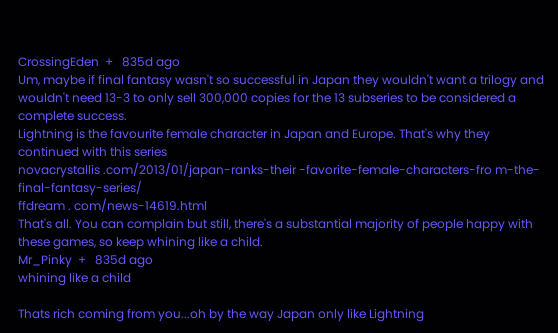CrossingEden  +   835d ago
Um, maybe if final fantasy wasn't so successful in Japan they wouldn't want a trilogy and wouldn't need 13-3 to only sell 300,000 copies for the 13 subseries to be considered a complete success.
Lightning is the favourite female character in Japan and Europe. That's why they continued with this series
novacrystallis .com/2013/01/japan-ranks-their -favorite-female-characters-fro m-the-final-fantasy-series/
ffdream . com/news-14619.html
That's all. You can complain but still, there's a substantial majority of people happy with these games, so keep whining like a child.
Mr_Pinky  +   835d ago
whining like a child

Thats rich coming from you...oh by the way Japan only like Lightning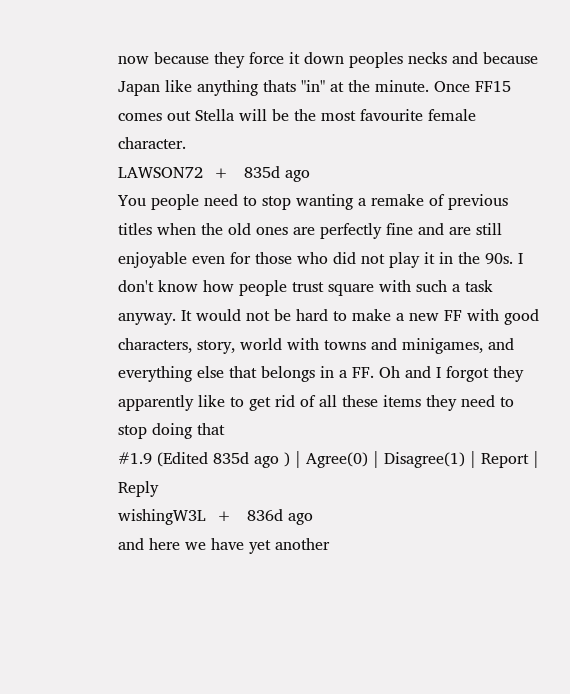now because they force it down peoples necks and because Japan like anything thats "in" at the minute. Once FF15 comes out Stella will be the most favourite female character.
LAWSON72  +   835d ago
You people need to stop wanting a remake of previous titles when the old ones are perfectly fine and are still enjoyable even for those who did not play it in the 90s. I don't know how people trust square with such a task anyway. It would not be hard to make a new FF with good characters, story, world with towns and minigames, and everything else that belongs in a FF. Oh and I forgot they apparently like to get rid of all these items they need to stop doing that
#1.9 (Edited 835d ago ) | Agree(0) | Disagree(1) | Report | Reply
wishingW3L  +   836d ago
and here we have yet another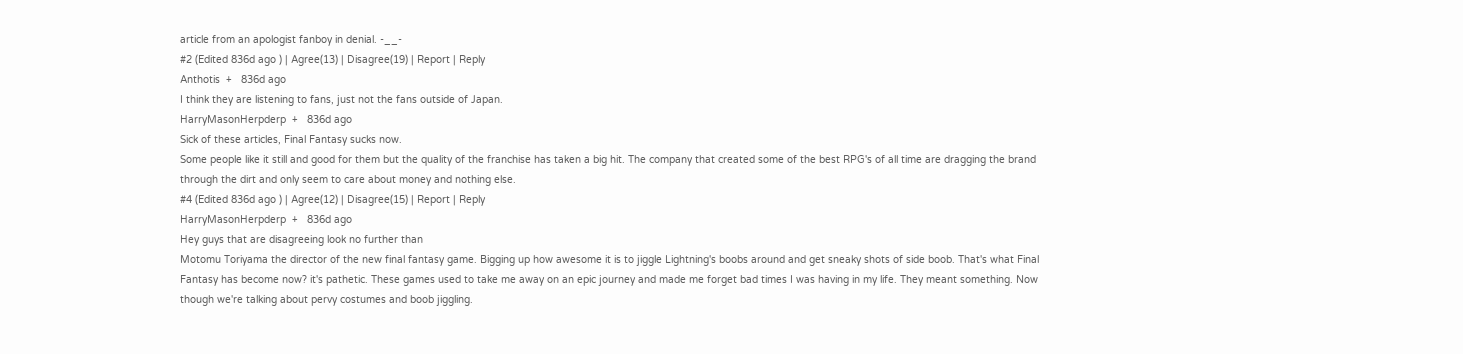article from an apologist fanboy in denial. -__-
#2 (Edited 836d ago ) | Agree(13) | Disagree(19) | Report | Reply
Anthotis  +   836d ago
I think they are listening to fans, just not the fans outside of Japan.
HarryMasonHerpderp  +   836d ago
Sick of these articles, Final Fantasy sucks now.
Some people like it still and good for them but the quality of the franchise has taken a big hit. The company that created some of the best RPG's of all time are dragging the brand through the dirt and only seem to care about money and nothing else.
#4 (Edited 836d ago ) | Agree(12) | Disagree(15) | Report | Reply
HarryMasonHerpderp  +   836d ago
Hey guys that are disagreeing look no further than
Motomu Toriyama the director of the new final fantasy game. Bigging up how awesome it is to jiggle Lightning's boobs around and get sneaky shots of side boob. That's what Final Fantasy has become now? it's pathetic. These games used to take me away on an epic journey and made me forget bad times I was having in my life. They meant something. Now though we're talking about pervy costumes and boob jiggling.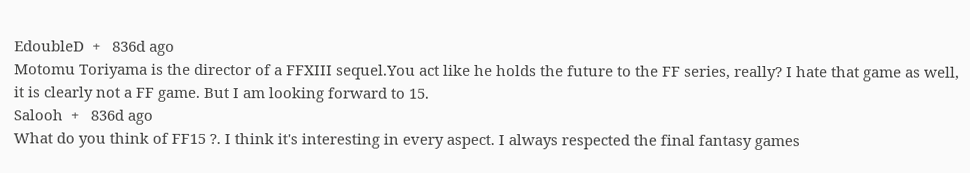EdoubleD  +   836d ago
Motomu Toriyama is the director of a FFXIII sequel.You act like he holds the future to the FF series, really? I hate that game as well, it is clearly not a FF game. But I am looking forward to 15.
Salooh  +   836d ago
What do you think of FF15 ?. I think it's interesting in every aspect. I always respected the final fantasy games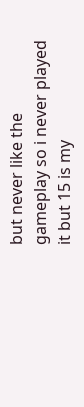but never like the gameplay so i never played it but 15 is my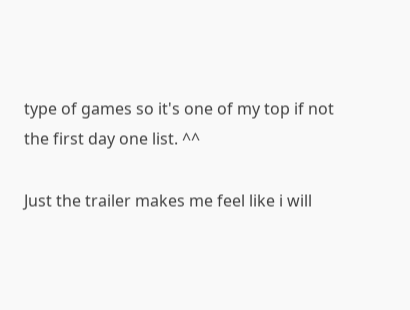type of games so it's one of my top if not the first day one list. ^^

Just the trailer makes me feel like i will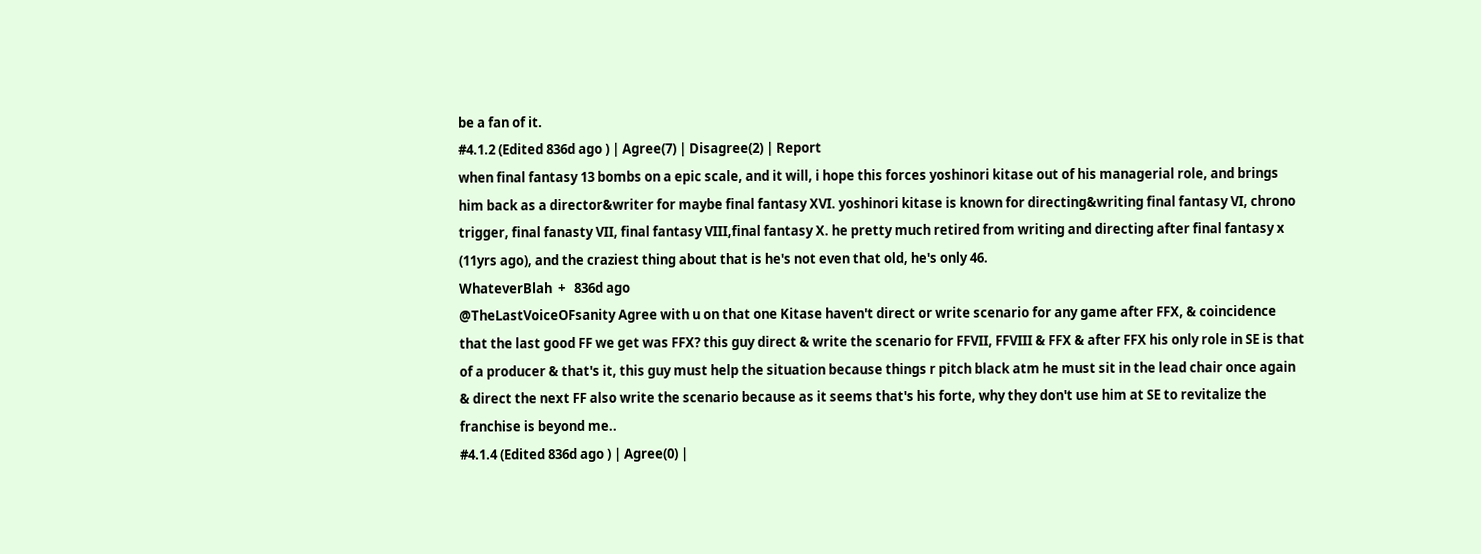be a fan of it.
#4.1.2 (Edited 836d ago ) | Agree(7) | Disagree(2) | Report
when final fantasy 13 bombs on a epic scale, and it will, i hope this forces yoshinori kitase out of his managerial role, and brings him back as a director&writer for maybe final fantasy XVI. yoshinori kitase is known for directing&writing final fantasy VI, chrono trigger, final fanasty VII, final fantasy VIII,final fantasy X. he pretty much retired from writing and directing after final fantasy x (11yrs ago), and the craziest thing about that is he's not even that old, he's only 46.
WhateverBlah  +   836d ago
@TheLastVoiceOFsanity Agree with u on that one Kitase haven't direct or write scenario for any game after FFX, & coincidence that the last good FF we get was FFX? this guy direct & write the scenario for FFVII, FFVIII & FFX & after FFX his only role in SE is that of a producer & that's it, this guy must help the situation because things r pitch black atm he must sit in the lead chair once again & direct the next FF also write the scenario because as it seems that's his forte, why they don't use him at SE to revitalize the franchise is beyond me..
#4.1.4 (Edited 836d ago ) | Agree(0) |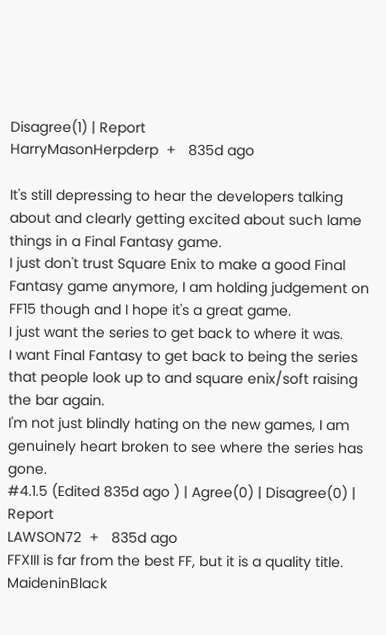Disagree(1) | Report
HarryMasonHerpderp  +   835d ago

It's still depressing to hear the developers talking about and clearly getting excited about such lame things in a Final Fantasy game.
I just don't trust Square Enix to make a good Final Fantasy game anymore, I am holding judgement on FF15 though and I hope it's a great game.
I just want the series to get back to where it was.
I want Final Fantasy to get back to being the series that people look up to and square enix/soft raising the bar again.
I'm not just blindly hating on the new games, I am genuinely heart broken to see where the series has gone.
#4.1.5 (Edited 835d ago ) | Agree(0) | Disagree(0) | Report
LAWSON72  +   835d ago
FFXIII is far from the best FF, but it is a quality title.
MaideninBlack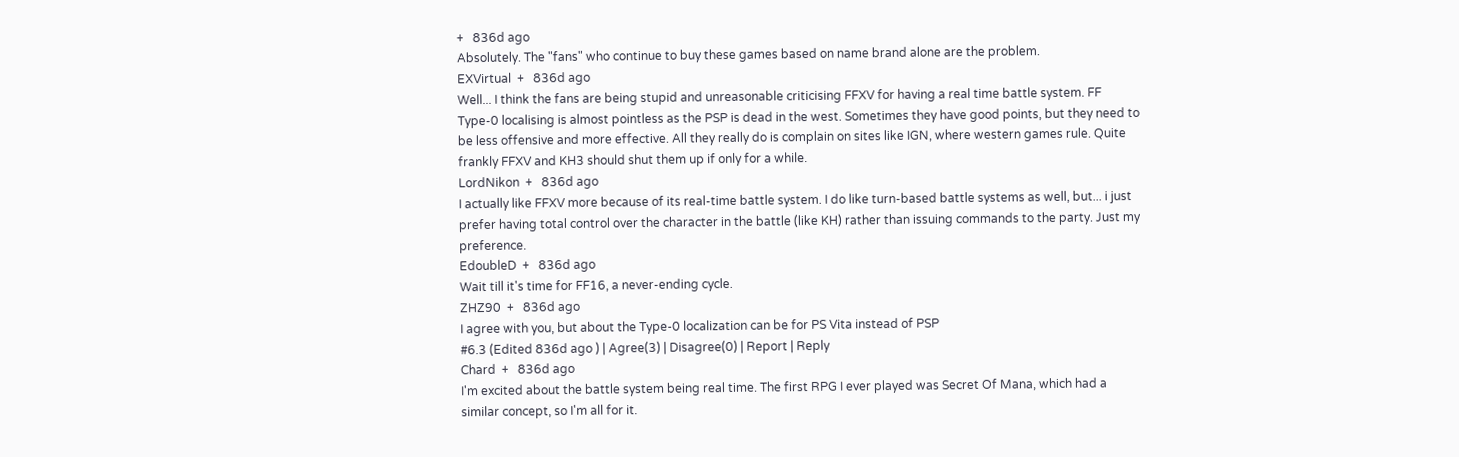+   836d ago
Absolutely. The "fans" who continue to buy these games based on name brand alone are the problem.
EXVirtual  +   836d ago
Well... I think the fans are being stupid and unreasonable criticising FFXV for having a real time battle system. FF Type-0 localising is almost pointless as the PSP is dead in the west. Sometimes they have good points, but they need to be less offensive and more effective. All they really do is complain on sites like IGN, where western games rule. Quite frankly FFXV and KH3 should shut them up if only for a while.
LordNikon  +   836d ago
I actually like FFXV more because of its real-time battle system. I do like turn-based battle systems as well, but... i just prefer having total control over the character in the battle (like KH) rather than issuing commands to the party. Just my preference.
EdoubleD  +   836d ago
Wait till it's time for FF16, a never-ending cycle.
ZHZ90  +   836d ago
I agree with you, but about the Type-0 localization can be for PS Vita instead of PSP
#6.3 (Edited 836d ago ) | Agree(3) | Disagree(0) | Report | Reply
Chard  +   836d ago
I'm excited about the battle system being real time. The first RPG I ever played was Secret Of Mana, which had a similar concept, so I'm all for it.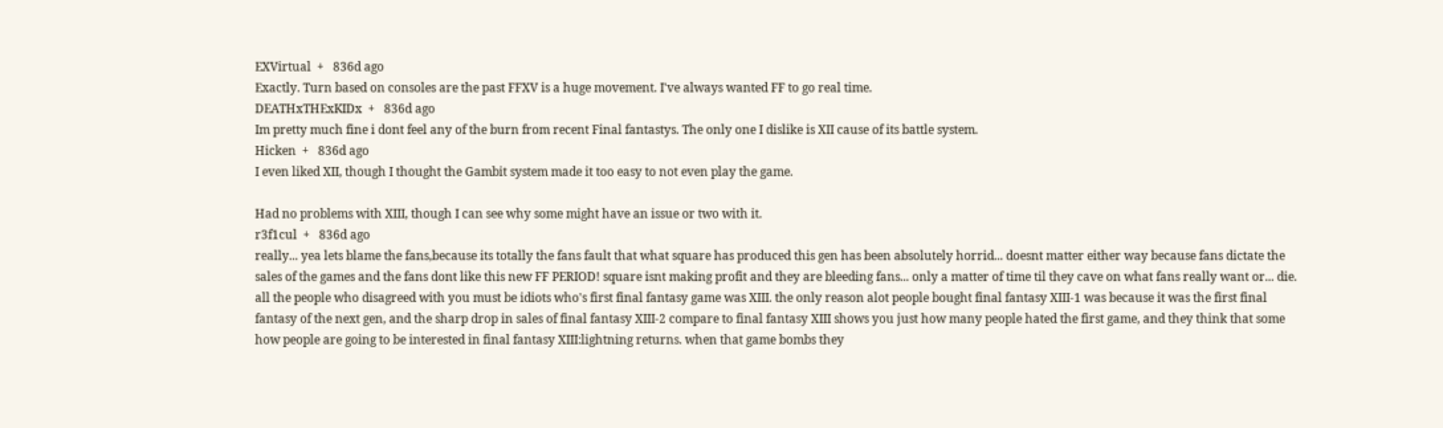EXVirtual  +   836d ago
Exactly. Turn based on consoles are the past FFXV is a huge movement. I've always wanted FF to go real time.
DEATHxTHExKIDx  +   836d ago
Im pretty much fine i dont feel any of the burn from recent Final fantastys. The only one I dislike is XII cause of its battle system.
Hicken  +   836d ago
I even liked XII, though I thought the Gambit system made it too easy to not even play the game.

Had no problems with XIII, though I can see why some might have an issue or two with it.
r3f1cul  +   836d ago
really... yea lets blame the fans,because its totally the fans fault that what square has produced this gen has been absolutely horrid... doesnt matter either way because fans dictate the sales of the games and the fans dont like this new FF PERIOD! square isnt making profit and they are bleeding fans... only a matter of time til they cave on what fans really want or... die.
all the people who disagreed with you must be idiots who's first final fantasy game was XIII. the only reason alot people bought final fantasy XIII-1 was because it was the first final fantasy of the next gen, and the sharp drop in sales of final fantasy XIII-2 compare to final fantasy XIII shows you just how many people hated the first game, and they think that some how people are going to be interested in final fantasy XIII:lightning returns. when that game bombs they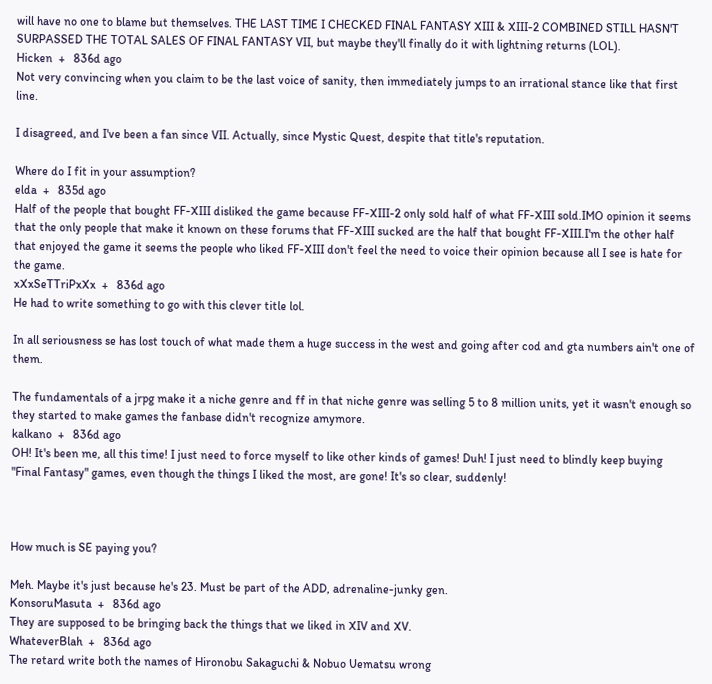will have no one to blame but themselves. THE LAST TIME I CHECKED FINAL FANTASY XIII & XIII-2 COMBINED STILL HASN'T SURPASSED THE TOTAL SALES OF FINAL FANTASY VII, but maybe they'll finally do it with lightning returns (LOL).
Hicken  +   836d ago
Not very convincing when you claim to be the last voice of sanity, then immediately jumps to an irrational stance like that first line.

I disagreed, and I've been a fan since VII. Actually, since Mystic Quest, despite that title's reputation.

Where do I fit in your assumption?
elda  +   835d ago
Half of the people that bought FF-XIII disliked the game because FF-XIII-2 only sold half of what FF-XIII sold.IMO opinion it seems that the only people that make it known on these forums that FF-XIII sucked are the half that bought FF-XIII.I'm the other half that enjoyed the game it seems the people who liked FF-XIII don't feel the need to voice their opinion because all I see is hate for the game.
xXxSeTTriPxXx  +   836d ago
He had to write something to go with this clever title lol.

In all seriousness se has lost touch of what made them a huge success in the west and going after cod and gta numbers ain't one of them.

The fundamentals of a jrpg make it a niche genre and ff in that niche genre was selling 5 to 8 million units, yet it wasn't enough so they started to make games the fanbase didn't recognize amymore.
kalkano  +   836d ago
OH! It's been me, all this time! I just need to force myself to like other kinds of games! Duh! I just need to blindly keep buying "Final Fantasy" games, even though the things I liked the most, are gone! It's so clear, suddenly!



How much is SE paying you?

Meh. Maybe it's just because he's 23. Must be part of the ADD, adrenaline-junky gen.
KonsoruMasuta  +   836d ago
They are supposed to be bringing back the things that we liked in XIV and XV.
WhateverBlah  +   836d ago
The retard write both the names of Hironobu Sakaguchi & Nobuo Uematsu wrong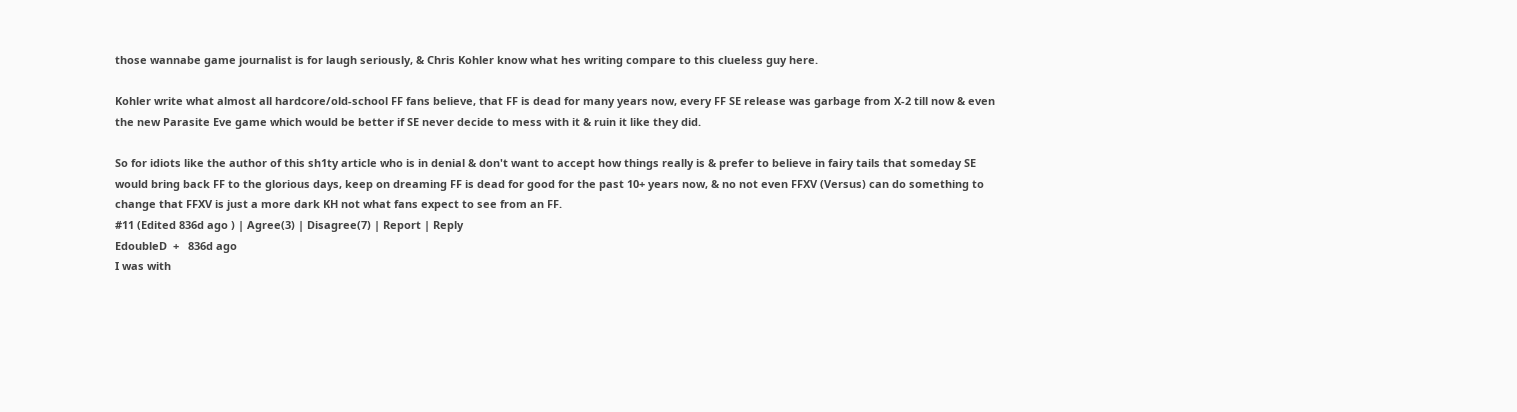those wannabe game journalist is for laugh seriously, & Chris Kohler know what hes writing compare to this clueless guy here.

Kohler write what almost all hardcore/old-school FF fans believe, that FF is dead for many years now, every FF SE release was garbage from X-2 till now & even the new Parasite Eve game which would be better if SE never decide to mess with it & ruin it like they did.

So for idiots like the author of this sh1ty article who is in denial & don't want to accept how things really is & prefer to believe in fairy tails that someday SE would bring back FF to the glorious days, keep on dreaming FF is dead for good for the past 10+ years now, & no not even FFXV (Versus) can do something to change that FFXV is just a more dark KH not what fans expect to see from an FF.
#11 (Edited 836d ago ) | Agree(3) | Disagree(7) | Report | Reply
EdoubleD  +   836d ago
I was with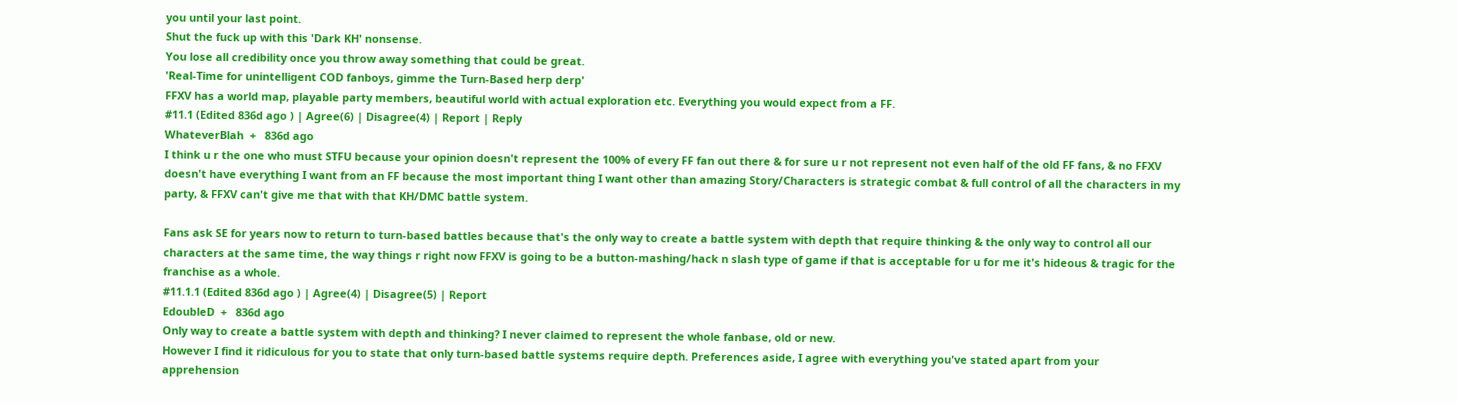you until your last point.
Shut the fuck up with this 'Dark KH' nonsense.
You lose all credibility once you throw away something that could be great.
'Real-Time for unintelligent COD fanboys, gimme the Turn-Based herp derp'
FFXV has a world map, playable party members, beautiful world with actual exploration etc. Everything you would expect from a FF.
#11.1 (Edited 836d ago ) | Agree(6) | Disagree(4) | Report | Reply
WhateverBlah  +   836d ago
I think u r the one who must STFU because your opinion doesn't represent the 100% of every FF fan out there & for sure u r not represent not even half of the old FF fans, & no FFXV doesn't have everything I want from an FF because the most important thing I want other than amazing Story/Characters is strategic combat & full control of all the characters in my party, & FFXV can't give me that with that KH/DMC battle system.

Fans ask SE for years now to return to turn-based battles because that's the only way to create a battle system with depth that require thinking & the only way to control all our characters at the same time, the way things r right now FFXV is going to be a button-mashing/hack n slash type of game if that is acceptable for u for me it's hideous & tragic for the franchise as a whole.
#11.1.1 (Edited 836d ago ) | Agree(4) | Disagree(5) | Report
EdoubleD  +   836d ago
Only way to create a battle system with depth and thinking? I never claimed to represent the whole fanbase, old or new.
However I find it ridiculous for you to state that only turn-based battle systems require depth. Preferences aside, I agree with everything you've stated apart from your apprehension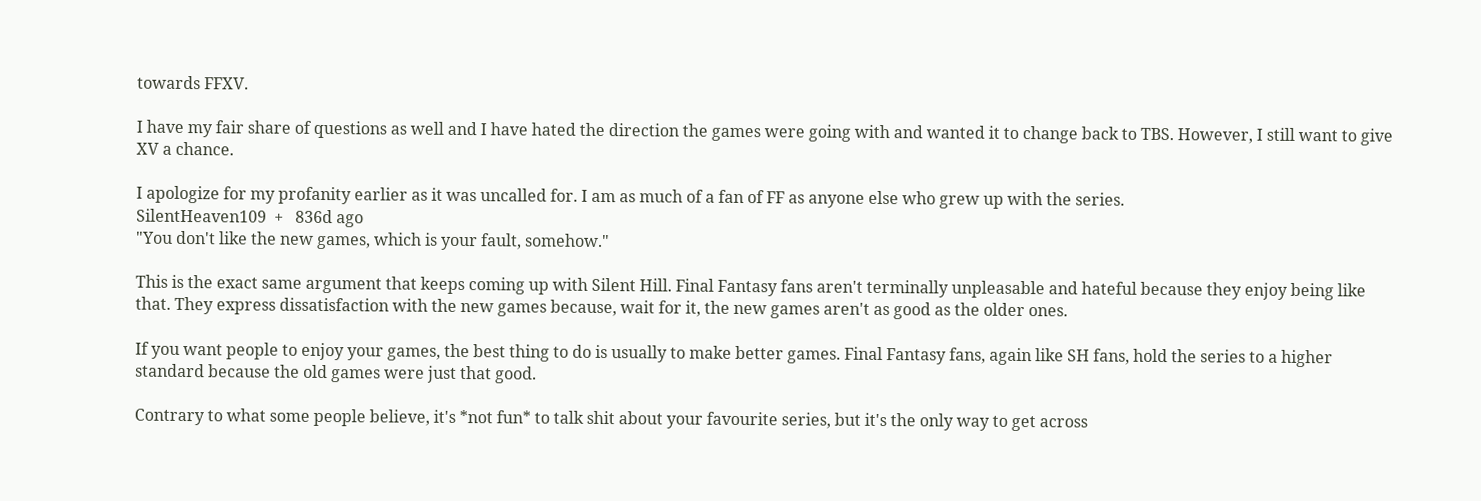towards FFXV.

I have my fair share of questions as well and I have hated the direction the games were going with and wanted it to change back to TBS. However, I still want to give XV a chance.

I apologize for my profanity earlier as it was uncalled for. I am as much of a fan of FF as anyone else who grew up with the series.
SilentHeaven109  +   836d ago
"You don't like the new games, which is your fault, somehow."

This is the exact same argument that keeps coming up with Silent Hill. Final Fantasy fans aren't terminally unpleasable and hateful because they enjoy being like that. They express dissatisfaction with the new games because, wait for it, the new games aren't as good as the older ones.

If you want people to enjoy your games, the best thing to do is usually to make better games. Final Fantasy fans, again like SH fans, hold the series to a higher standard because the old games were just that good.

Contrary to what some people believe, it's *not fun* to talk shit about your favourite series, but it's the only way to get across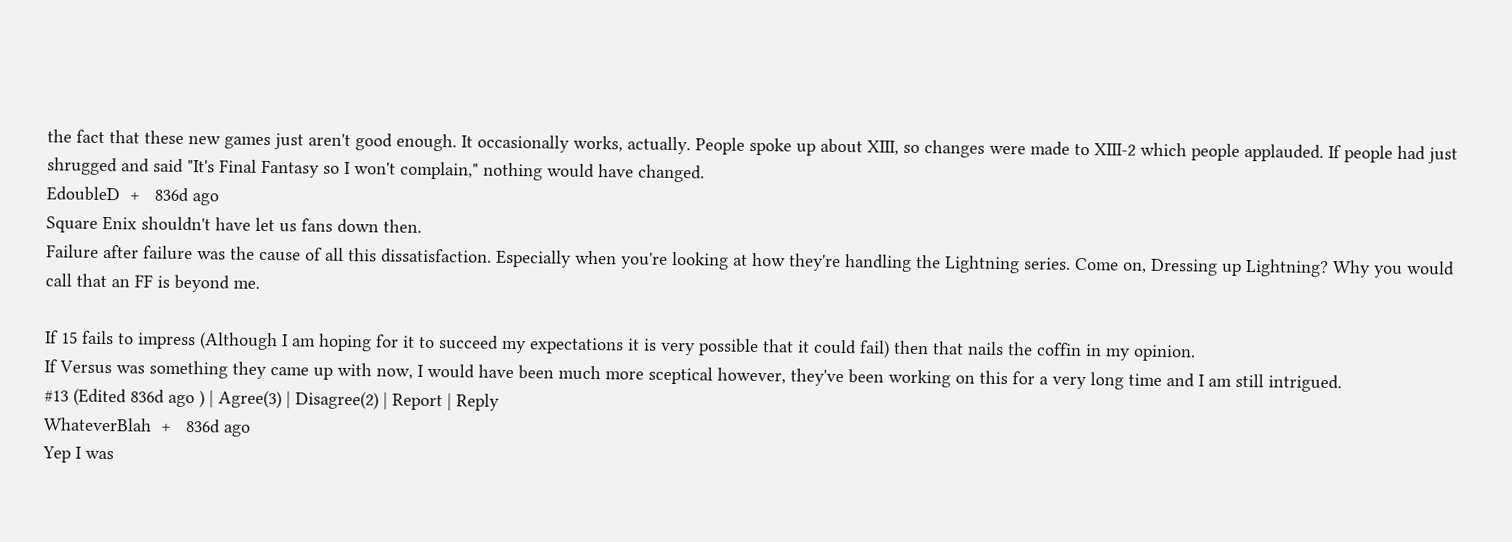the fact that these new games just aren't good enough. It occasionally works, actually. People spoke up about XIII, so changes were made to XIII-2 which people applauded. If people had just shrugged and said "It's Final Fantasy so I won't complain," nothing would have changed.
EdoubleD  +   836d ago
Square Enix shouldn't have let us fans down then.
Failure after failure was the cause of all this dissatisfaction. Especially when you're looking at how they're handling the Lightning series. Come on, Dressing up Lightning? Why you would call that an FF is beyond me.

If 15 fails to impress (Although I am hoping for it to succeed my expectations it is very possible that it could fail) then that nails the coffin in my opinion.
If Versus was something they came up with now, I would have been much more sceptical however, they've been working on this for a very long time and I am still intrigued.
#13 (Edited 836d ago ) | Agree(3) | Disagree(2) | Report | Reply
WhateverBlah  +   836d ago
Yep I was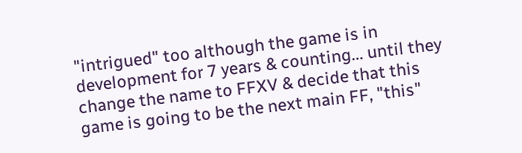"intrigued" too although the game is in development for 7 years & counting... until they change the name to FFXV & decide that this game is going to be the next main FF, "this"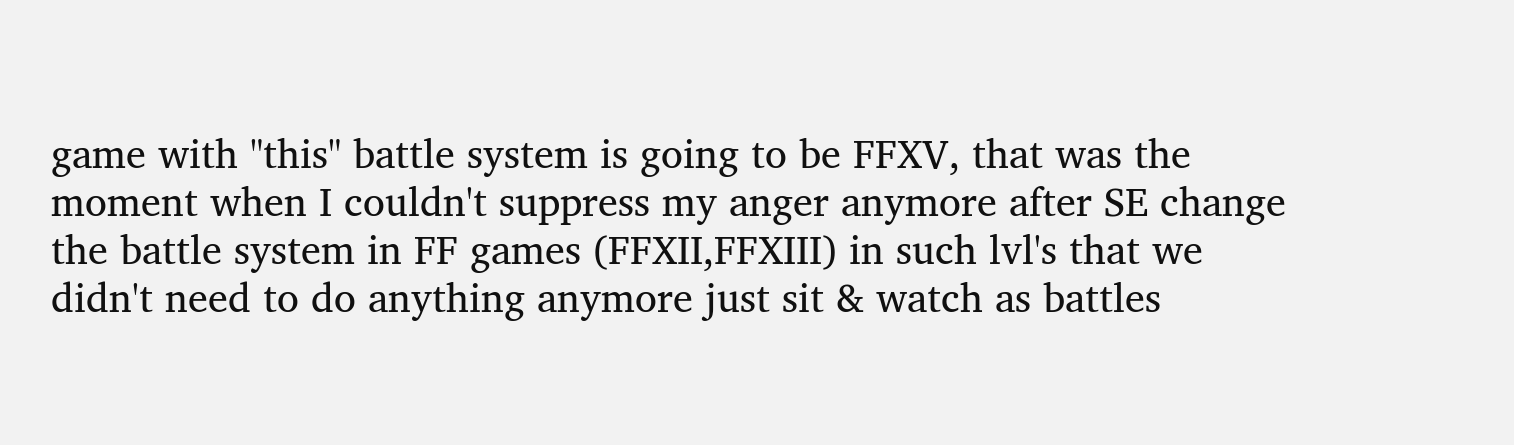game with "this" battle system is going to be FFXV, that was the moment when I couldn't suppress my anger anymore after SE change the battle system in FF games (FFXII,FFXIII) in such lvl's that we didn't need to do anything anymore just sit & watch as battles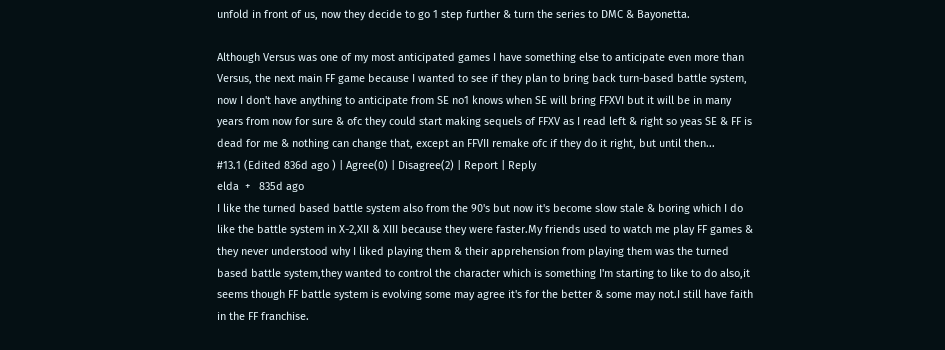unfold in front of us, now they decide to go 1 step further & turn the series to DMC & Bayonetta.

Although Versus was one of my most anticipated games I have something else to anticipate even more than Versus, the next main FF game because I wanted to see if they plan to bring back turn-based battle system, now I don't have anything to anticipate from SE no1 knows when SE will bring FFXVI but it will be in many years from now for sure & ofc they could start making sequels of FFXV as I read left & right so yeas SE & FF is dead for me & nothing can change that, except an FFVII remake ofc if they do it right, but until then...
#13.1 (Edited 836d ago ) | Agree(0) | Disagree(2) | Report | Reply
elda  +   835d ago
I like the turned based battle system also from the 90's but now it's become slow stale & boring which I do like the battle system in X-2,XII & XIII because they were faster.My friends used to watch me play FF games & they never understood why I liked playing them & their apprehension from playing them was the turned based battle system,they wanted to control the character which is something I'm starting to like to do also,it seems though FF battle system is evolving some may agree it's for the better & some may not.I still have faith in the FF franchise.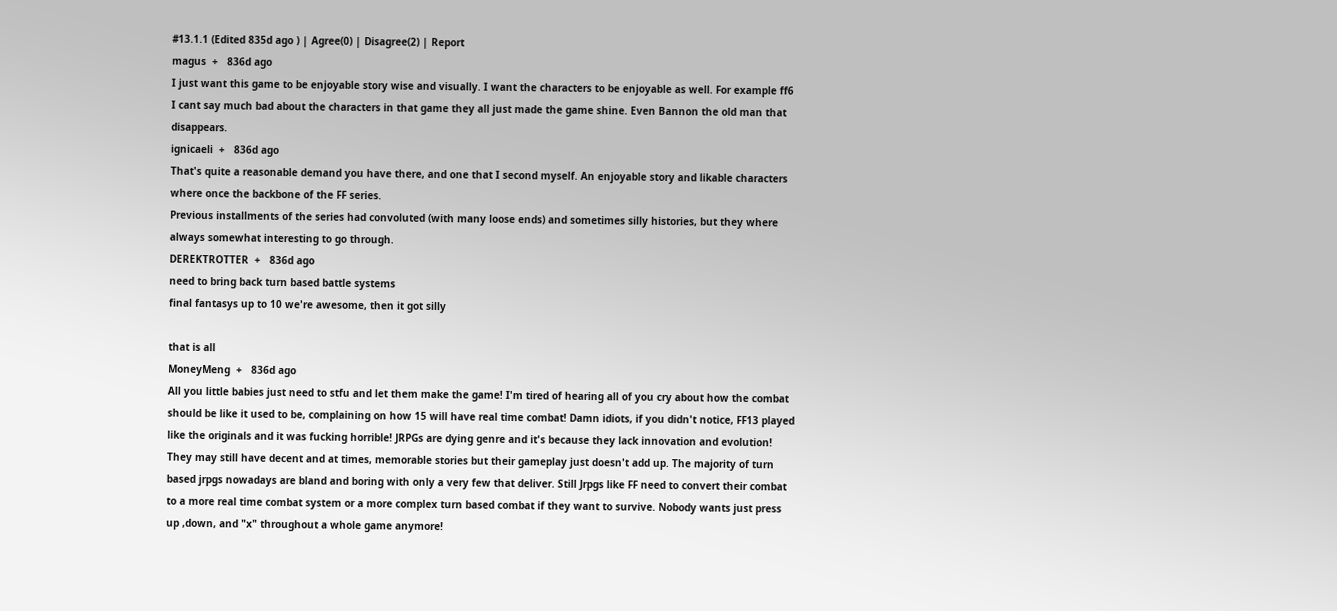#13.1.1 (Edited 835d ago ) | Agree(0) | Disagree(2) | Report
magus  +   836d ago
I just want this game to be enjoyable story wise and visually. I want the characters to be enjoyable as well. For example ff6 I cant say much bad about the characters in that game they all just made the game shine. Even Bannon the old man that disappears.
ignicaeli  +   836d ago
That's quite a reasonable demand you have there, and one that I second myself. An enjoyable story and likable characters where once the backbone of the FF series.
Previous installments of the series had convoluted (with many loose ends) and sometimes silly histories, but they where always somewhat interesting to go through.
DEREKTROTTER  +   836d ago
need to bring back turn based battle systems
final fantasys up to 10 we're awesome, then it got silly

that is all
MoneyMeng  +   836d ago
All you little babies just need to stfu and let them make the game! I'm tired of hearing all of you cry about how the combat should be like it used to be, complaining on how 15 will have real time combat! Damn idiots, if you didn't notice, FF13 played like the originals and it was fucking horrible! JRPGs are dying genre and it's because they lack innovation and evolution! They may still have decent and at times, memorable stories but their gameplay just doesn't add up. The majority of turn based jrpgs nowadays are bland and boring with only a very few that deliver. Still Jrpgs like FF need to convert their combat to a more real time combat system or a more complex turn based combat if they want to survive. Nobody wants just press up ,down, and "x" throughout a whole game anymore!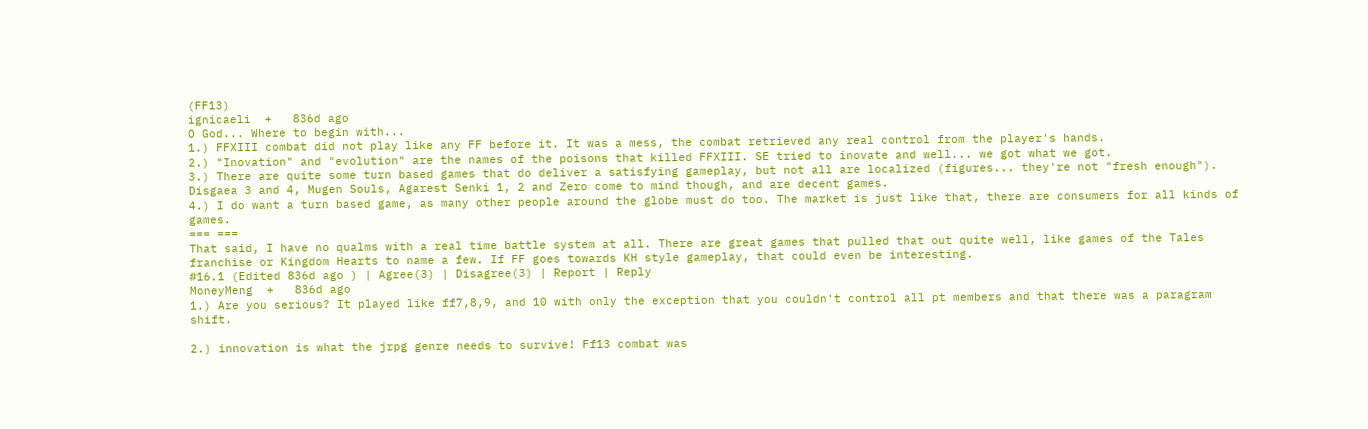(FF13)
ignicaeli  +   836d ago
O God... Where to begin with...
1.) FFXIII combat did not play like any FF before it. It was a mess, the combat retrieved any real control from the player's hands.
2.) "Inovation" and "evolution" are the names of the poisons that killed FFXIII. SE tried to inovate and well... we got what we got.
3.) There are quite some turn based games that do deliver a satisfying gameplay, but not all are localized (figures... they're not "fresh enough"). Disgaea 3 and 4, Mugen Souls, Agarest Senki 1, 2 and Zero come to mind though, and are decent games.
4.) I do want a turn based game, as many other people around the globe must do too. The market is just like that, there are consumers for all kinds of games.
=== ===
That said, I have no qualms with a real time battle system at all. There are great games that pulled that out quite well, like games of the Tales franchise or Kingdom Hearts to name a few. If FF goes towards KH style gameplay, that could even be interesting.
#16.1 (Edited 836d ago ) | Agree(3) | Disagree(3) | Report | Reply
MoneyMeng  +   836d ago
1.) Are you serious? It played like ff7,8,9, and 10 with only the exception that you couldn't control all pt members and that there was a paragram shift.

2.) innovation is what the jrpg genre needs to survive! Ff13 combat was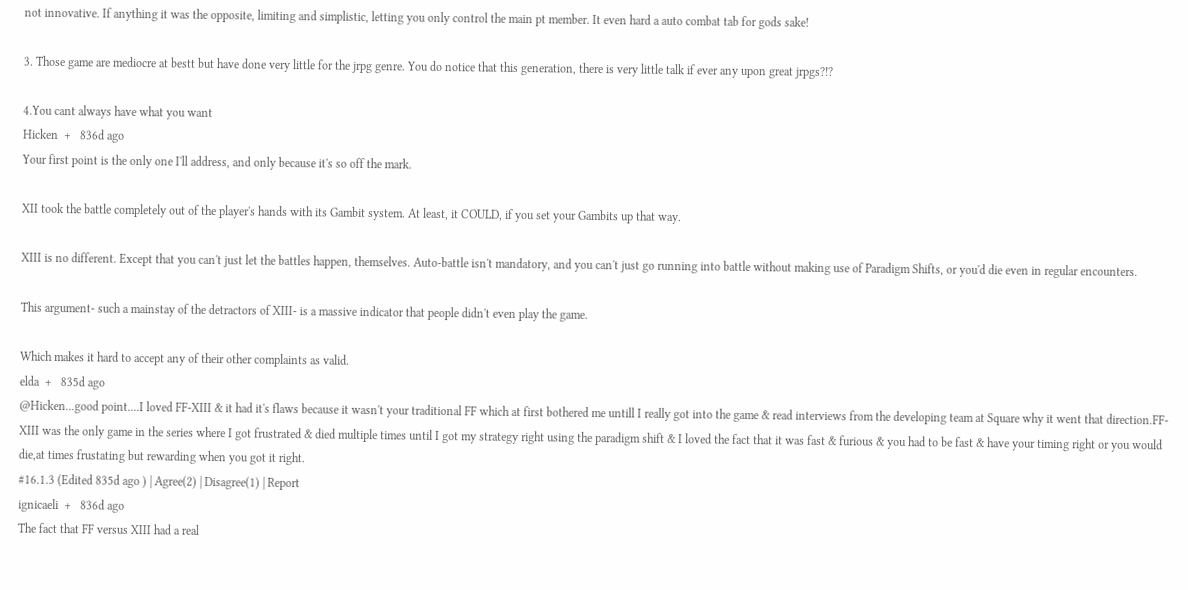not innovative. If anything it was the opposite, limiting and simplistic, letting you only control the main pt member. It even hard a auto combat tab for gods sake!

3. Those game are mediocre at bestt but have done very little for the jrpg genre. You do notice that this generation, there is very little talk if ever any upon great jrpgs?!?

4.You cant always have what you want
Hicken  +   836d ago
Your first point is the only one I'll address, and only because it's so off the mark.

XII took the battle completely out of the player's hands with its Gambit system. At least, it COULD, if you set your Gambits up that way.

XIII is no different. Except that you can't just let the battles happen, themselves. Auto-battle isn't mandatory, and you can't just go running into battle without making use of Paradigm Shifts, or you'd die even in regular encounters.

This argument- such a mainstay of the detractors of XIII- is a massive indicator that people didn't even play the game.

Which makes it hard to accept any of their other complaints as valid.
elda  +   835d ago
@Hicken...good point....I loved FF-XIII & it had it's flaws because it wasn't your traditional FF which at first bothered me untill I really got into the game & read interviews from the developing team at Square why it went that direction.FF-XIII was the only game in the series where I got frustrated & died multiple times until I got my strategy right using the paradigm shift & I loved the fact that it was fast & furious & you had to be fast & have your timing right or you would die,at times frustating but rewarding when you got it right.
#16.1.3 (Edited 835d ago ) | Agree(2) | Disagree(1) | Report
ignicaeli  +   836d ago
The fact that FF versus XIII had a real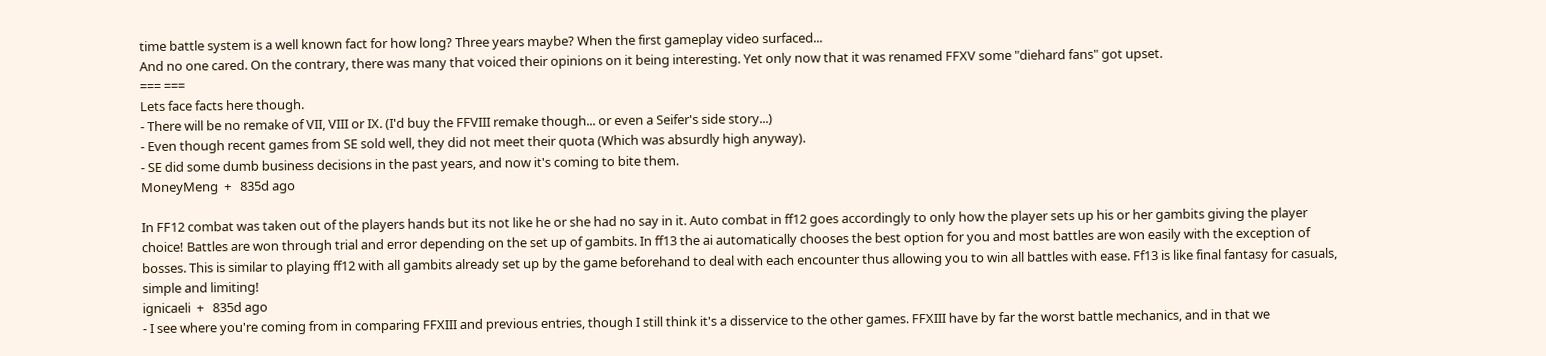time battle system is a well known fact for how long? Three years maybe? When the first gameplay video surfaced...
And no one cared. On the contrary, there was many that voiced their opinions on it being interesting. Yet only now that it was renamed FFXV some "diehard fans" got upset.
=== ===
Lets face facts here though.
- There will be no remake of VII, VIII or IX. (I'd buy the FFVIII remake though... or even a Seifer's side story...)
- Even though recent games from SE sold well, they did not meet their quota (Which was absurdly high anyway).
- SE did some dumb business decisions in the past years, and now it's coming to bite them.
MoneyMeng  +   835d ago

In FF12 combat was taken out of the players hands but its not like he or she had no say in it. Auto combat in ff12 goes accordingly to only how the player sets up his or her gambits giving the player choice! Battles are won through trial and error depending on the set up of gambits. In ff13 the ai automatically chooses the best option for you and most battles are won easily with the exception of bosses. This is similar to playing ff12 with all gambits already set up by the game beforehand to deal with each encounter thus allowing you to win all battles with ease. Ff13 is like final fantasy for casuals, simple and limiting!
ignicaeli  +   835d ago
- I see where you're coming from in comparing FFXIII and previous entries, though I still think it's a disservice to the other games. FFXIII have by far the worst battle mechanics, and in that we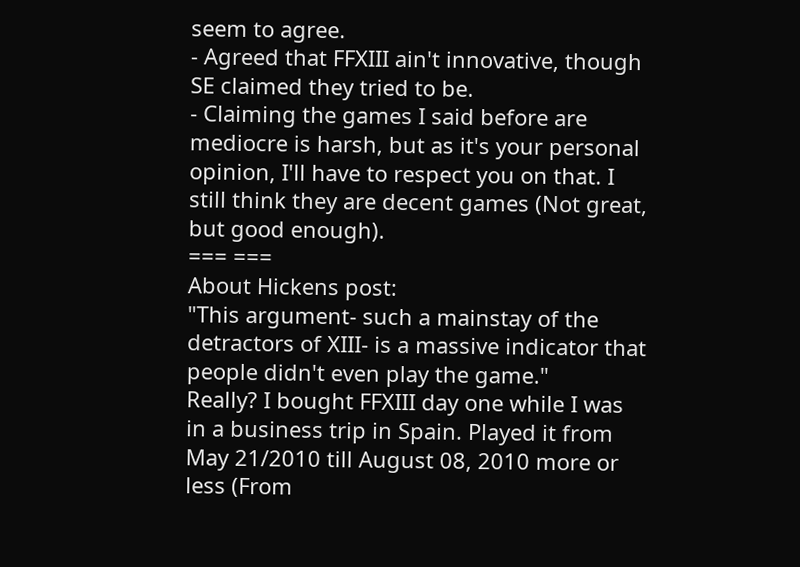seem to agree.
- Agreed that FFXIII ain't innovative, though SE claimed they tried to be.
- Claiming the games I said before are mediocre is harsh, but as it's your personal opinion, I'll have to respect you on that. I still think they are decent games (Not great, but good enough).
=== ===
About Hickens post:
"This argument- such a mainstay of the detractors of XIII- is a massive indicator that people didn't even play the game."
Really? I bought FFXIII day one while I was in a business trip in Spain. Played it from May 21/2010 till August 08, 2010 more or less (From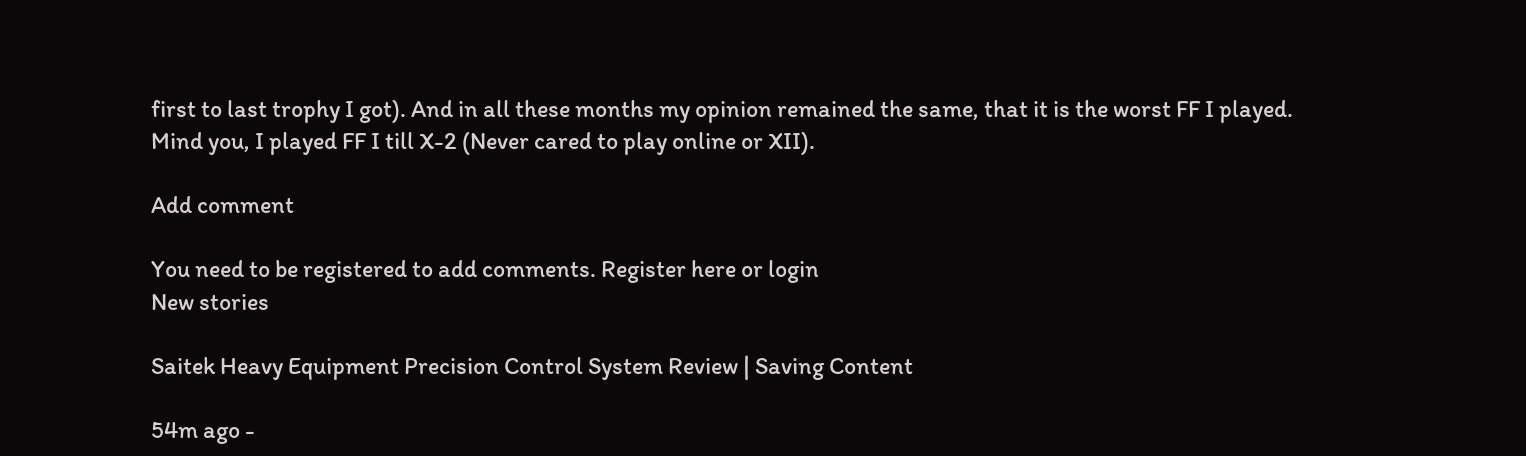first to last trophy I got). And in all these months my opinion remained the same, that it is the worst FF I played.
Mind you, I played FF I till X-2 (Never cared to play online or XII).

Add comment

You need to be registered to add comments. Register here or login
New stories

Saitek Heavy Equipment Precision Control System Review | Saving Content

54m ago -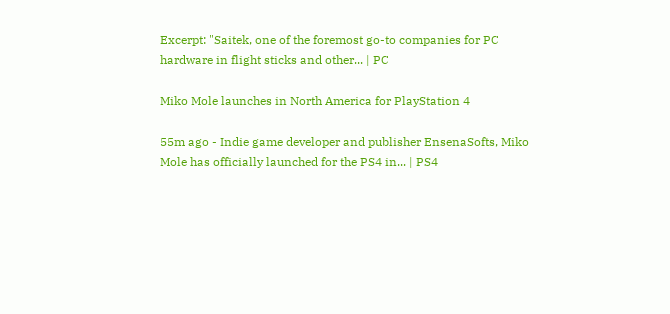Excerpt: "Saitek, one of the foremost go-to companies for PC hardware in flight sticks and other... | PC

Miko Mole launches in North America for PlayStation 4

55m ago - Indie game developer and publisher EnsenaSofts, Miko Mole has officially launched for the PS4 in... | PS4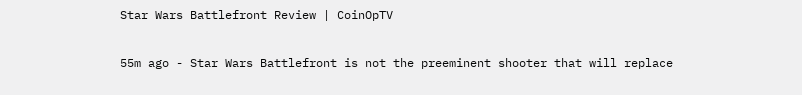Star Wars Battlefront Review | CoinOpTV

55m ago - Star Wars Battlefront is not the preeminent shooter that will replace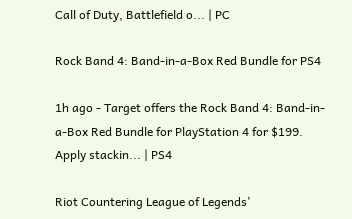Call of Duty, Battlefield o... | PC

Rock Band 4: Band-in-a-Box Red Bundle for PS4

1h ago - Target offers the Rock Band 4: Band-in-a-Box Red Bundle for PlayStation 4 for $199. Apply stackin... | PS4

Riot Countering League of Legends’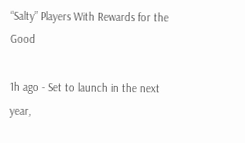“Salty” Players With Rewards for the Good

1h ago - Set to launch in the next year,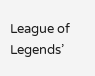League of Legends’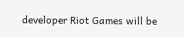developer Riot Games will be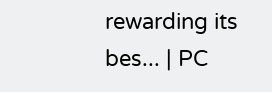rewarding its bes... | PC